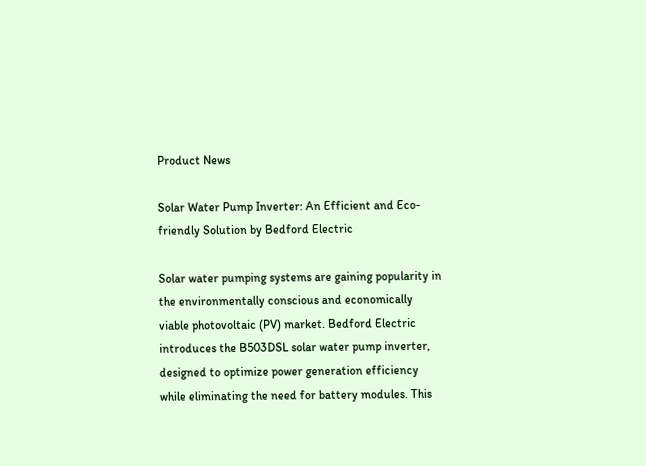Product News

Solar Water Pump Inverter: An Efficient and Eco-friendly Solution by Bedford Electric

Solar water pumping systems are gaining popularity in the environmentally conscious and economically viable photovoltaic (PV) market. Bedford Electric introduces the B503DSL solar water pump inverter, designed to optimize power generation efficiency while eliminating the need for battery modules. This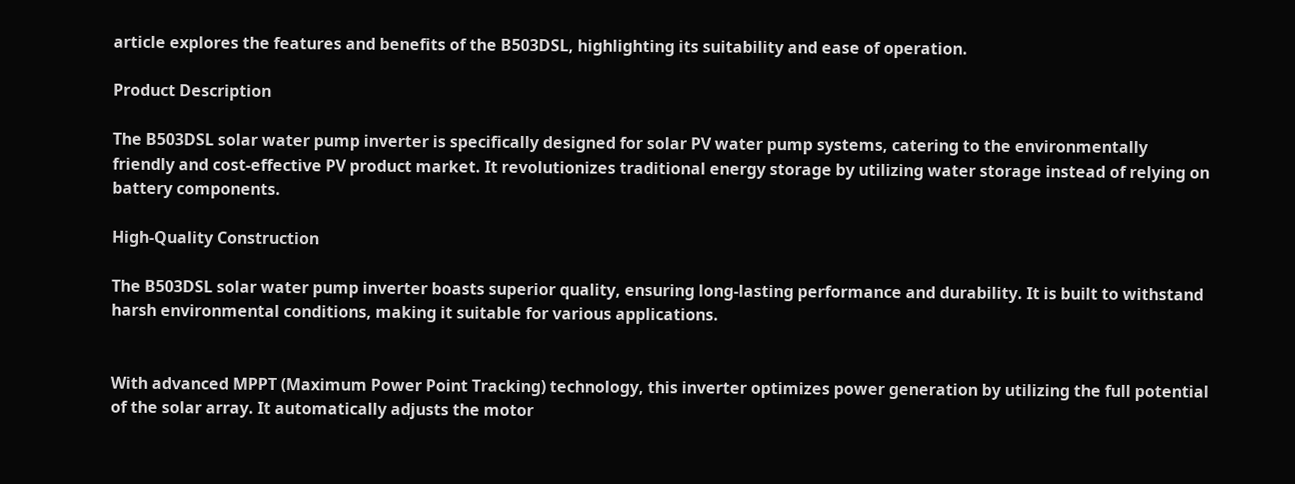article explores the features and benefits of the B503DSL, highlighting its suitability and ease of operation.

Product Description

The B503DSL solar water pump inverter is specifically designed for solar PV water pump systems, catering to the environmentally friendly and cost-effective PV product market. It revolutionizes traditional energy storage by utilizing water storage instead of relying on battery components.

High-Quality Construction

The B503DSL solar water pump inverter boasts superior quality, ensuring long-lasting performance and durability. It is built to withstand harsh environmental conditions, making it suitable for various applications.


With advanced MPPT (Maximum Power Point Tracking) technology, this inverter optimizes power generation by utilizing the full potential of the solar array. It automatically adjusts the motor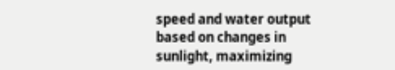speed and water output based on changes in sunlight, maximizing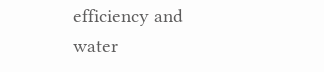efficiency and water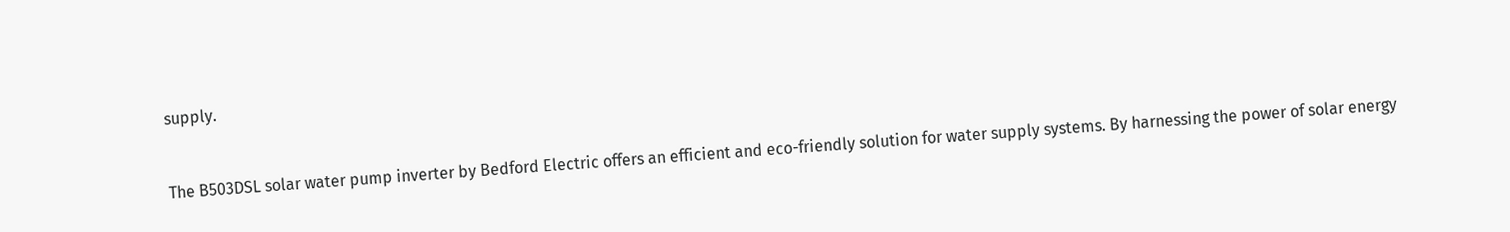supply.


The B503DSL solar water pump inverter by Bedford Electric offers an efficient and eco-friendly solution for water supply systems. By harnessing the power of solar energy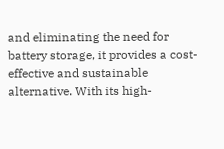and eliminating the need for battery storage, it provides a cost-effective and sustainable alternative. With its high-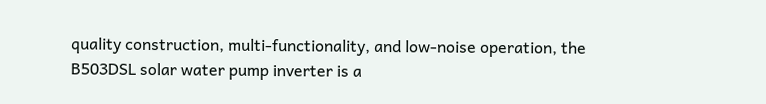quality construction, multi-functionality, and low-noise operation, the B503DSL solar water pump inverter is a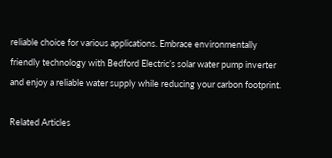reliable choice for various applications. Embrace environmentally friendly technology with Bedford Electric’s solar water pump inverter and enjoy a reliable water supply while reducing your carbon footprint.

Related Articles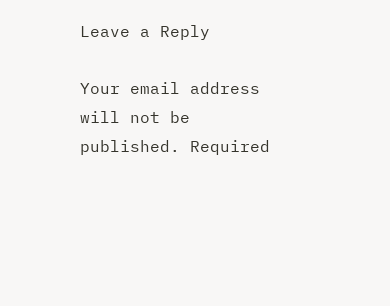Leave a Reply

Your email address will not be published. Required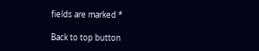fields are marked *

Back to top button